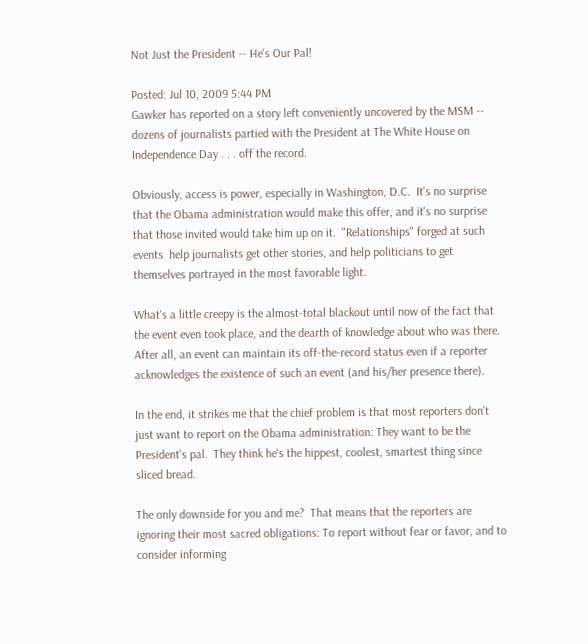Not Just the President -- He's Our Pal!

Posted: Jul 10, 2009 5:44 PM
Gawker has reported on a story left conveniently uncovered by the MSM -- dozens of journalists partied with the President at The White House on Independence Day . . . off the record.

Obviously, access is power, especially in Washington, D.C.  It's no surprise that the Obama administration would make this offer, and it's no surprise that those invited would take him up on it.  "Relationships" forged at such events  help journalists get other stories, and help politicians to get themselves portrayed in the most favorable light.

What's a little creepy is the almost-total blackout until now of the fact that the event even took place, and the dearth of knowledge about who was there.  After all, an event can maintain its off-the-record status even if a reporter acknowledges the existence of such an event (and his/her presence there).

In the end, it strikes me that the chief problem is that most reporters don't just want to report on the Obama administration: They want to be the President's pal.  They think he's the hippest, coolest, smartest thing since sliced bread.

The only downside for you and me?  That means that the reporters are ignoring their most sacred obligations: To report without fear or favor, and to consider informing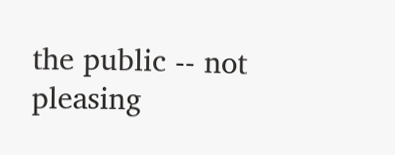the public -- not pleasing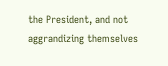the President, and not aggrandizing themselves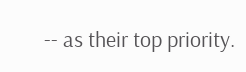-- as their top priority.